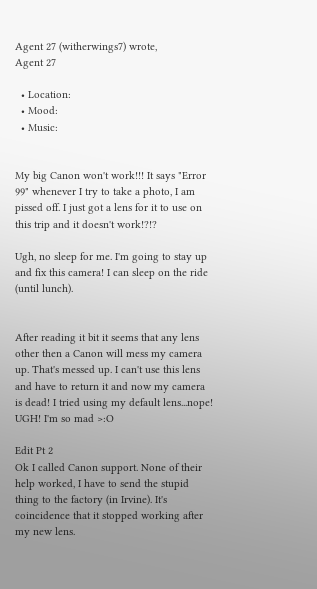Agent 27 (witherwings7) wrote,
Agent 27

  • Location:
  • Mood:
  • Music:


My big Canon won't work!!! It says "Error 99" whenever I try to take a photo, I am pissed off. I just got a lens for it to use on this trip and it doesn't work!?!?

Ugh, no sleep for me. I'm going to stay up and fix this camera! I can sleep on the ride (until lunch).


After reading it bit it seems that any lens other then a Canon will mess my camera up. That's messed up. I can't use this lens and have to return it and now my camera is dead! I tried using my default lens...nope! UGH! I'm so mad >:O

Edit Pt 2
Ok I called Canon support. None of their help worked, I have to send the stupid thing to the factory (in Irvine). It's coincidence that it stopped working after my new lens.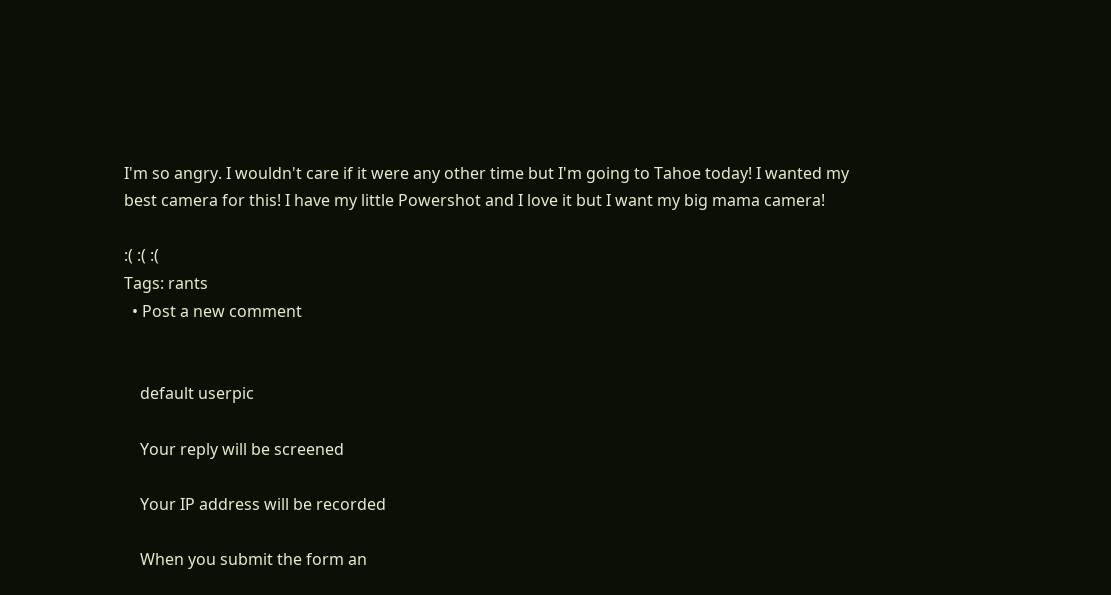I'm so angry. I wouldn't care if it were any other time but I'm going to Tahoe today! I wanted my best camera for this! I have my little Powershot and I love it but I want my big mama camera!

:( :( :(
Tags: rants
  • Post a new comment


    default userpic

    Your reply will be screened

    Your IP address will be recorded

    When you submit the form an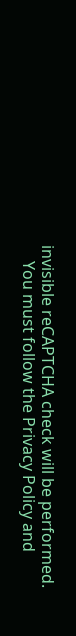invisible reCAPTCHA check will be performed.
    You must follow the Privacy Policy and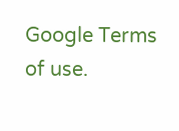Google Terms of use.